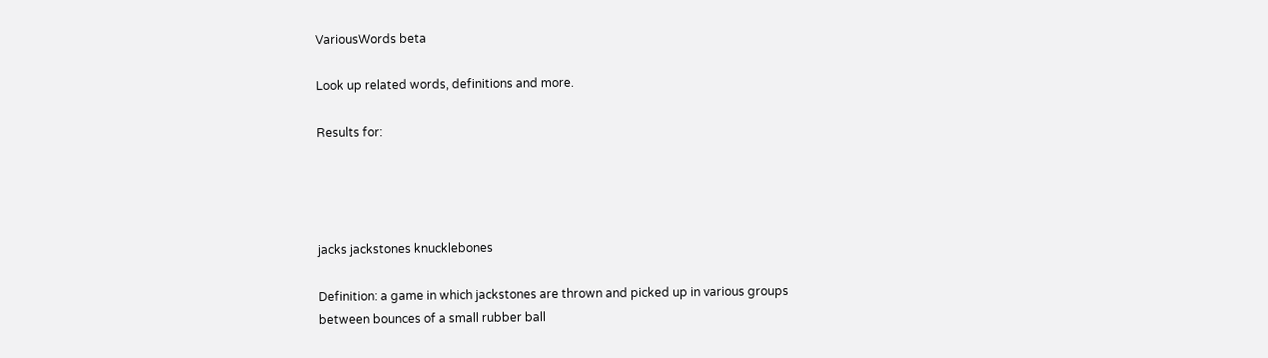VariousWords beta

Look up related words, definitions and more.

Results for:




jacks jackstones knucklebones

Definition: a game in which jackstones are thrown and picked up in various groups between bounces of a small rubber ball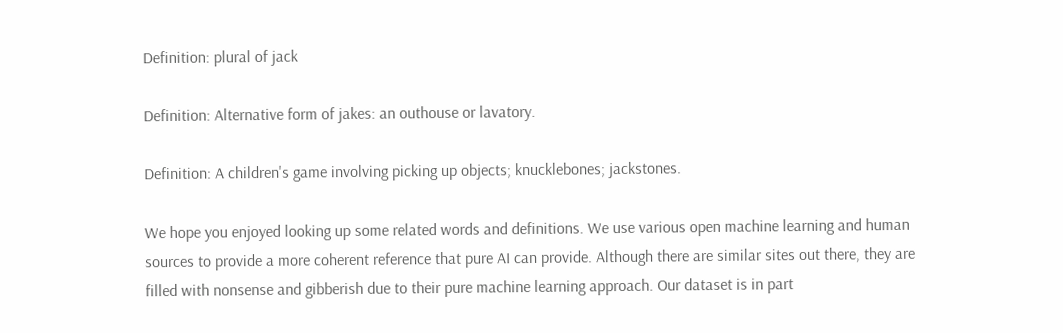Definition: plural of jack

Definition: Alternative form of jakes: an outhouse or lavatory.

Definition: A children's game involving picking up objects; knucklebones; jackstones.

We hope you enjoyed looking up some related words and definitions. We use various open machine learning and human sources to provide a more coherent reference that pure AI can provide. Although there are similar sites out there, they are filled with nonsense and gibberish due to their pure machine learning approach. Our dataset is in part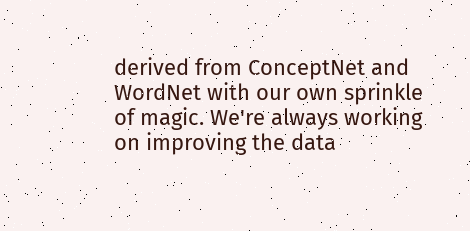derived from ConceptNet and WordNet with our own sprinkle of magic. We're always working on improving the data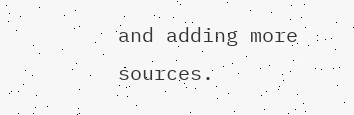and adding more sources.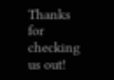Thanks for checking us out!